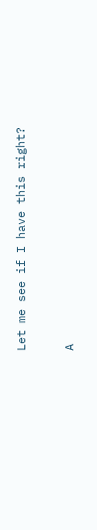Let me see if I have this right?

A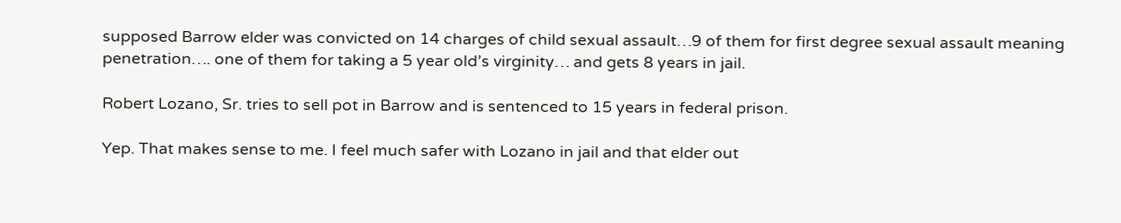supposed Barrow elder was convicted on 14 charges of child sexual assault…9 of them for first degree sexual assault meaning penetration…. one of them for taking a 5 year old’s virginity… and gets 8 years in jail.

Robert Lozano, Sr. tries to sell pot in Barrow and is sentenced to 15 years in federal prison.

Yep. That makes sense to me. I feel much safer with Lozano in jail and that elder out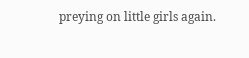preying on little girls again.